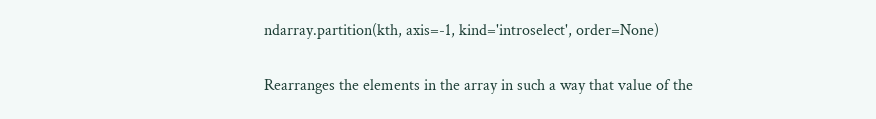ndarray.partition(kth, axis=-1, kind='introselect', order=None)

Rearranges the elements in the array in such a way that value of the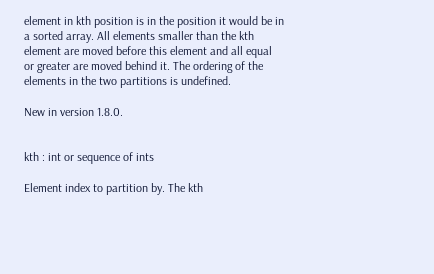element in kth position is in the position it would be in a sorted array. All elements smaller than the kth element are moved before this element and all equal or greater are moved behind it. The ordering of the elements in the two partitions is undefined.

New in version 1.8.0.


kth : int or sequence of ints

Element index to partition by. The kth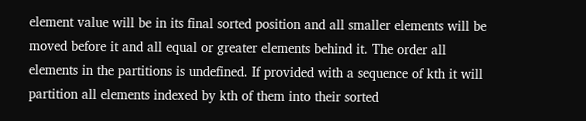element value will be in its final sorted position and all smaller elements will be moved before it and all equal or greater elements behind it. The order all elements in the partitions is undefined. If provided with a sequence of kth it will partition all elements indexed by kth of them into their sorted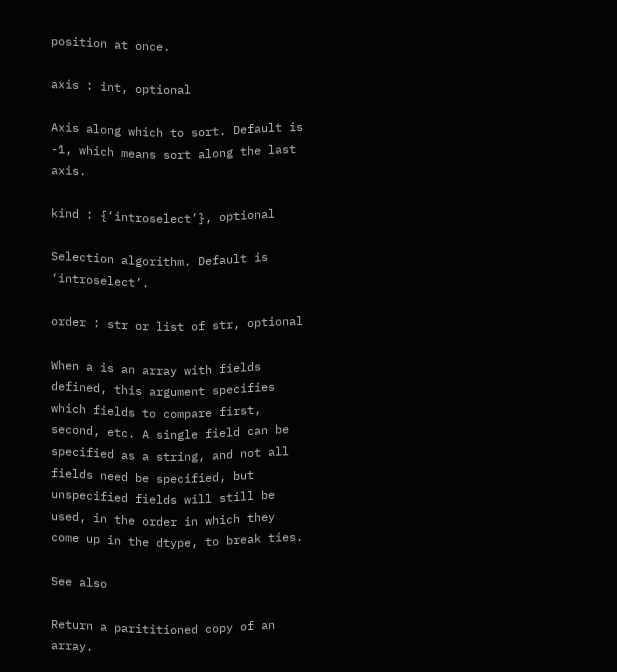position at once.

axis : int, optional

Axis along which to sort. Default is -1, which means sort along the last axis.

kind : {‘introselect’}, optional

Selection algorithm. Default is ‘introselect’.

order : str or list of str, optional

When a is an array with fields defined, this argument specifies which fields to compare first, second, etc. A single field can be specified as a string, and not all fields need be specified, but unspecified fields will still be used, in the order in which they come up in the dtype, to break ties.

See also

Return a parititioned copy of an array.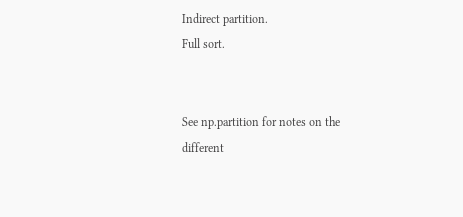Indirect partition.
Full sort.


See np.partition for notes on the different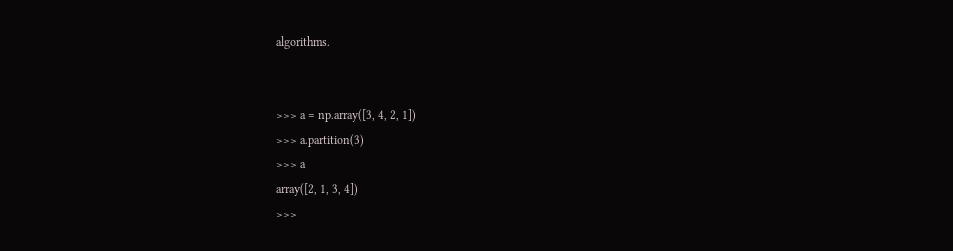algorithms.


>>> a = np.array([3, 4, 2, 1])
>>> a.partition(3)
>>> a
array([2, 1, 3, 4])
>>>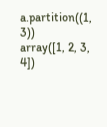a.partition((1, 3))
array([1, 2, 3, 4])